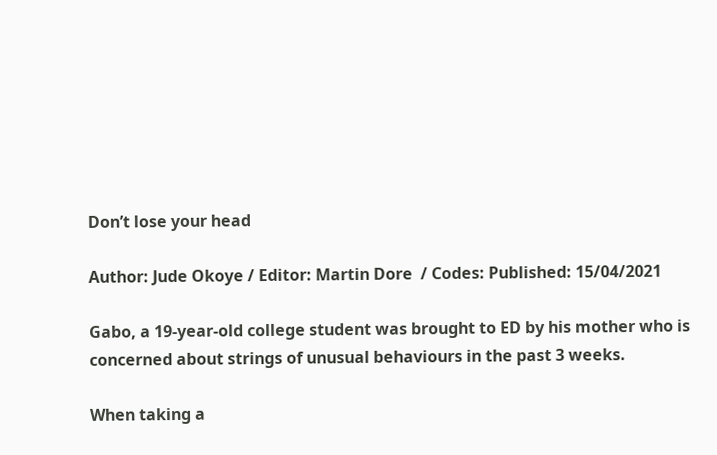Don’t lose your head

Author: Jude Okoye / Editor: Martin Dore  / Codes: Published: 15/04/2021

Gabo, a 19-year-old college student was brought to ED by his mother who is concerned about strings of unusual behaviours in the past 3 weeks.

When taking a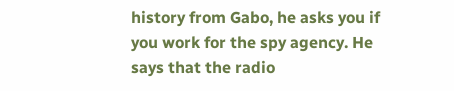history from Gabo, he asks you if you work for the spy agency. He says that the radio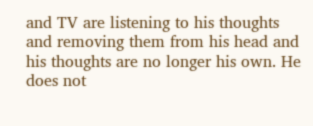and TV are listening to his thoughts and removing them from his head and his thoughts are no longer his own. He does not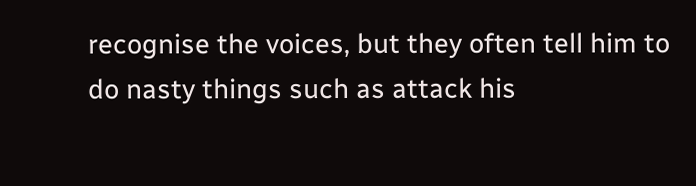recognise the voices, but they often tell him to do nasty things such as attack his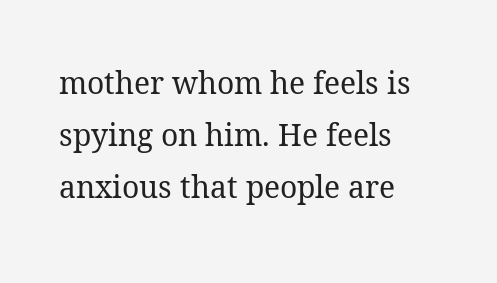mother whom he feels is spying on him. He feels anxious that people are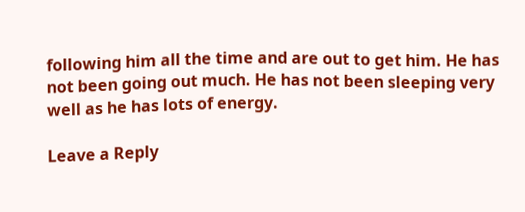following him all the time and are out to get him. He has not been going out much. He has not been sleeping very well as he has lots of energy.

Leave a Reply